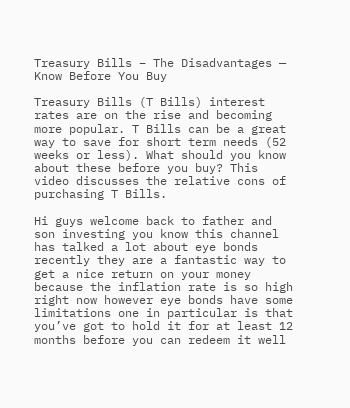Treasury Bills – The Disadvantages — Know Before You Buy

Treasury Bills (T Bills) interest rates are on the rise and becoming more popular. T Bills can be a great way to save for short term needs (52 weeks or less). What should you know about these before you buy? This video discusses the relative cons of purchasing T Bills.

Hi guys welcome back to father and son investing you know this channel has talked a lot about eye bonds recently they are a fantastic way to get a nice return on your money because the inflation rate is so high right now however eye bonds have some limitations one in particular is that you’ve got to hold it for at least 12 months before you can redeem it well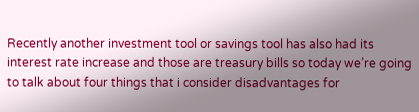Recently another investment tool or savings tool has also had its interest rate increase and those are treasury bills so today we’re going to talk about four things that i consider disadvantages for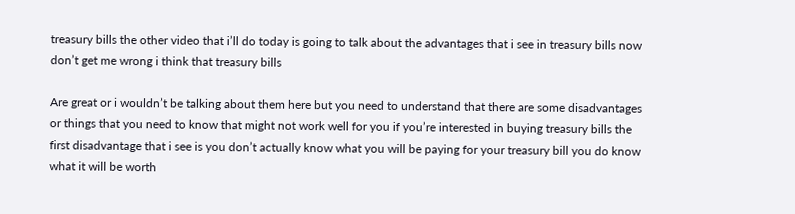treasury bills the other video that i’ll do today is going to talk about the advantages that i see in treasury bills now don’t get me wrong i think that treasury bills

Are great or i wouldn’t be talking about them here but you need to understand that there are some disadvantages or things that you need to know that might not work well for you if you’re interested in buying treasury bills the first disadvantage that i see is you don’t actually know what you will be paying for your treasury bill you do know what it will be worth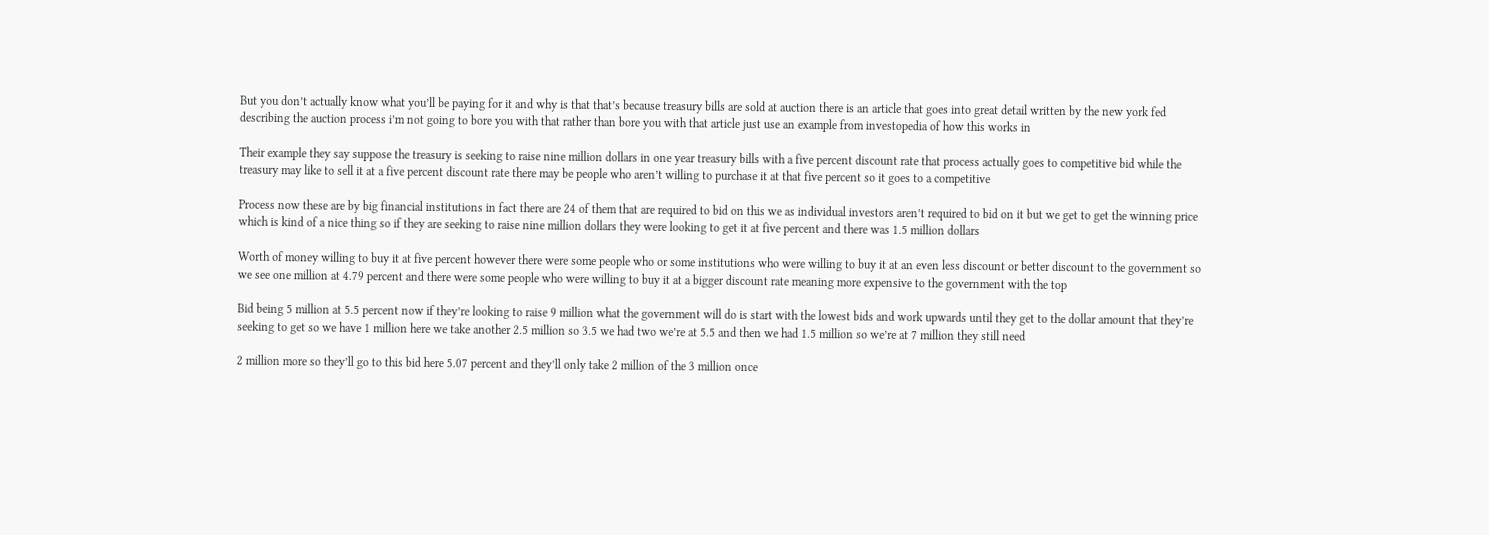But you don’t actually know what you’ll be paying for it and why is that that’s because treasury bills are sold at auction there is an article that goes into great detail written by the new york fed describing the auction process i’m not going to bore you with that rather than bore you with that article just use an example from investopedia of how this works in

Their example they say suppose the treasury is seeking to raise nine million dollars in one year treasury bills with a five percent discount rate that process actually goes to competitive bid while the treasury may like to sell it at a five percent discount rate there may be people who aren’t willing to purchase it at that five percent so it goes to a competitive

Process now these are by big financial institutions in fact there are 24 of them that are required to bid on this we as individual investors aren’t required to bid on it but we get to get the winning price which is kind of a nice thing so if they are seeking to raise nine million dollars they were looking to get it at five percent and there was 1.5 million dollars

Worth of money willing to buy it at five percent however there were some people who or some institutions who were willing to buy it at an even less discount or better discount to the government so we see one million at 4.79 percent and there were some people who were willing to buy it at a bigger discount rate meaning more expensive to the government with the top

Bid being 5 million at 5.5 percent now if they’re looking to raise 9 million what the government will do is start with the lowest bids and work upwards until they get to the dollar amount that they’re seeking to get so we have 1 million here we take another 2.5 million so 3.5 we had two we’re at 5.5 and then we had 1.5 million so we’re at 7 million they still need

2 million more so they’ll go to this bid here 5.07 percent and they’ll only take 2 million of the 3 million once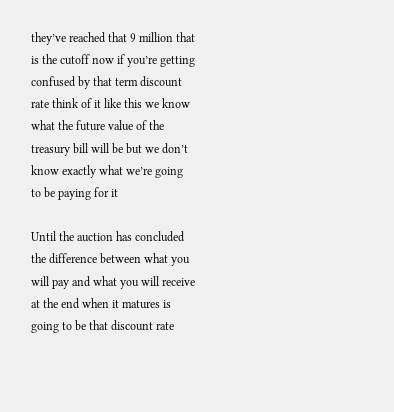they’ve reached that 9 million that is the cutoff now if you’re getting confused by that term discount rate think of it like this we know what the future value of the treasury bill will be but we don’t know exactly what we’re going to be paying for it

Until the auction has concluded the difference between what you will pay and what you will receive at the end when it matures is going to be that discount rate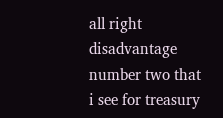all right disadvantage number two that i see for treasury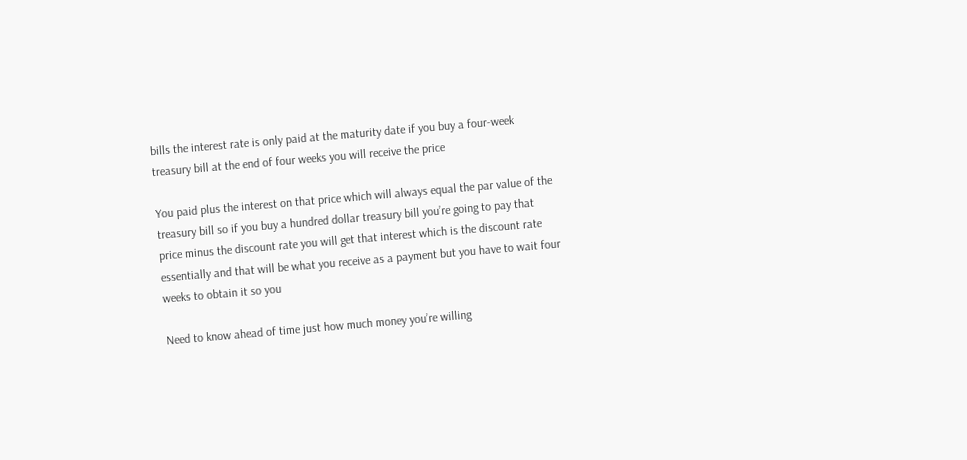bills the interest rate is only paid at the maturity date if you buy a four-week treasury bill at the end of four weeks you will receive the price

You paid plus the interest on that price which will always equal the par value of the treasury bill so if you buy a hundred dollar treasury bill you’re going to pay that price minus the discount rate you will get that interest which is the discount rate essentially and that will be what you receive as a payment but you have to wait four weeks to obtain it so you

Need to know ahead of time just how much money you’re willing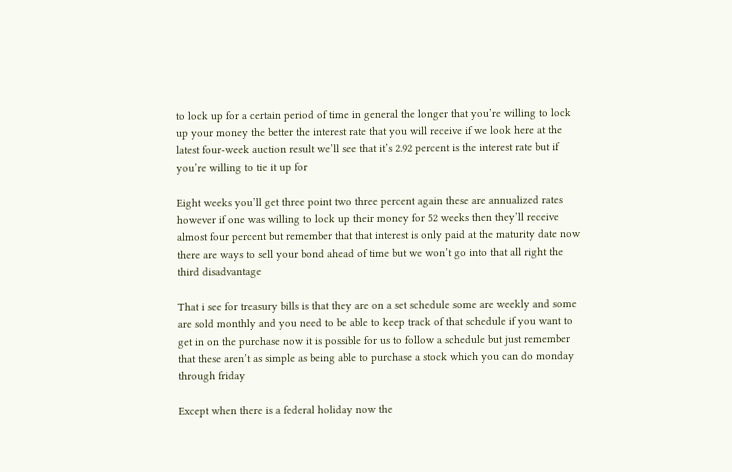to lock up for a certain period of time in general the longer that you’re willing to lock up your money the better the interest rate that you will receive if we look here at the latest four-week auction result we’ll see that it’s 2.92 percent is the interest rate but if you’re willing to tie it up for

Eight weeks you’ll get three point two three percent again these are annualized rates however if one was willing to lock up their money for 52 weeks then they’ll receive almost four percent but remember that that interest is only paid at the maturity date now there are ways to sell your bond ahead of time but we won’t go into that all right the third disadvantage

That i see for treasury bills is that they are on a set schedule some are weekly and some are sold monthly and you need to be able to keep track of that schedule if you want to get in on the purchase now it is possible for us to follow a schedule but just remember that these aren’t as simple as being able to purchase a stock which you can do monday through friday

Except when there is a federal holiday now the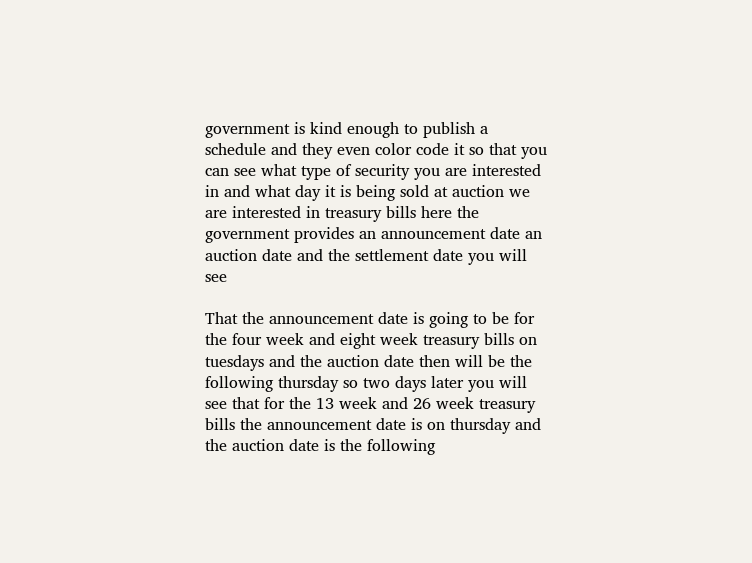government is kind enough to publish a schedule and they even color code it so that you can see what type of security you are interested in and what day it is being sold at auction we are interested in treasury bills here the government provides an announcement date an auction date and the settlement date you will see

That the announcement date is going to be for the four week and eight week treasury bills on tuesdays and the auction date then will be the following thursday so two days later you will see that for the 13 week and 26 week treasury bills the announcement date is on thursday and the auction date is the following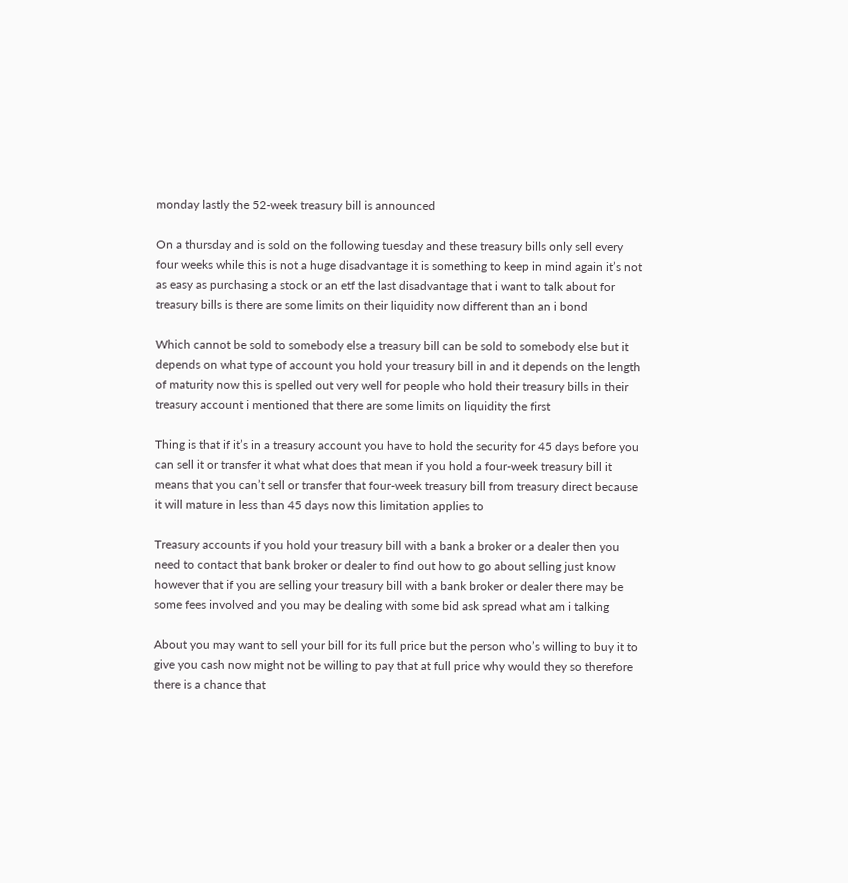monday lastly the 52-week treasury bill is announced

On a thursday and is sold on the following tuesday and these treasury bills only sell every four weeks while this is not a huge disadvantage it is something to keep in mind again it’s not as easy as purchasing a stock or an etf the last disadvantage that i want to talk about for treasury bills is there are some limits on their liquidity now different than an i bond

Which cannot be sold to somebody else a treasury bill can be sold to somebody else but it depends on what type of account you hold your treasury bill in and it depends on the length of maturity now this is spelled out very well for people who hold their treasury bills in their treasury account i mentioned that there are some limits on liquidity the first

Thing is that if it’s in a treasury account you have to hold the security for 45 days before you can sell it or transfer it what what does that mean if you hold a four-week treasury bill it means that you can’t sell or transfer that four-week treasury bill from treasury direct because it will mature in less than 45 days now this limitation applies to

Treasury accounts if you hold your treasury bill with a bank a broker or a dealer then you need to contact that bank broker or dealer to find out how to go about selling just know however that if you are selling your treasury bill with a bank broker or dealer there may be some fees involved and you may be dealing with some bid ask spread what am i talking

About you may want to sell your bill for its full price but the person who’s willing to buy it to give you cash now might not be willing to pay that at full price why would they so therefore there is a chance that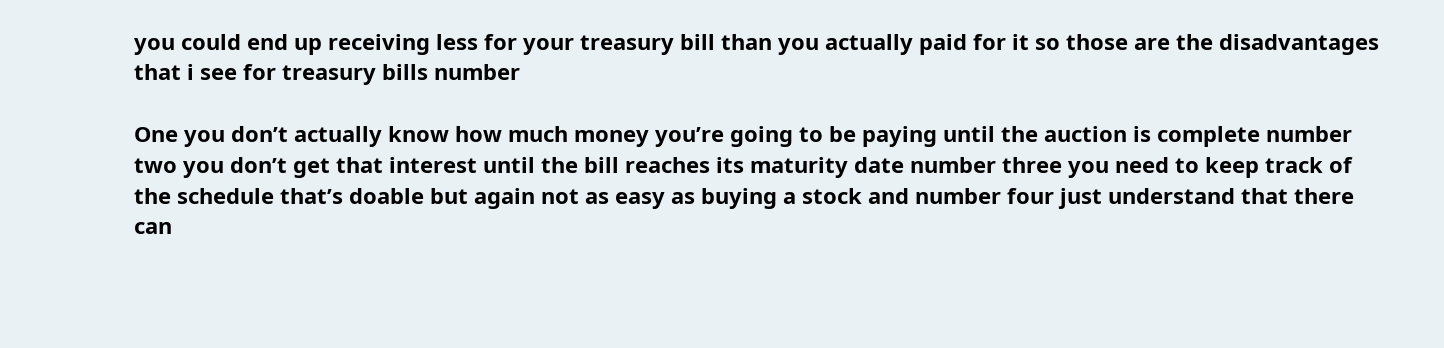you could end up receiving less for your treasury bill than you actually paid for it so those are the disadvantages that i see for treasury bills number

One you don’t actually know how much money you’re going to be paying until the auction is complete number two you don’t get that interest until the bill reaches its maturity date number three you need to keep track of the schedule that’s doable but again not as easy as buying a stock and number four just understand that there can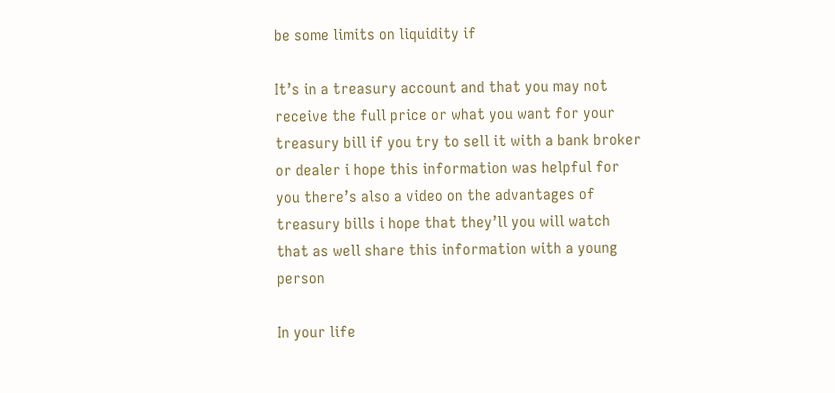be some limits on liquidity if

It’s in a treasury account and that you may not receive the full price or what you want for your treasury bill if you try to sell it with a bank broker or dealer i hope this information was helpful for you there’s also a video on the advantages of treasury bills i hope that they’ll you will watch that as well share this information with a young person

In your life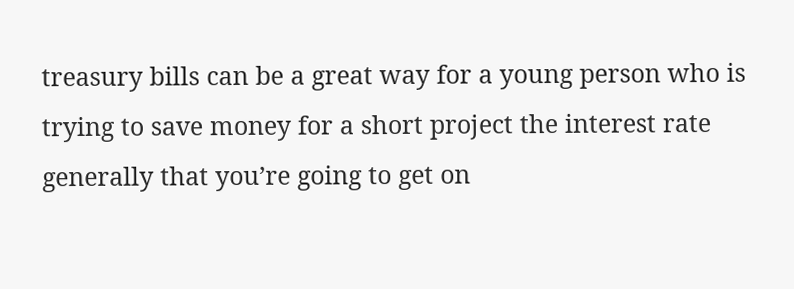treasury bills can be a great way for a young person who is trying to save money for a short project the interest rate generally that you’re going to get on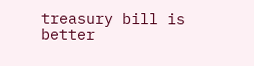treasury bill is better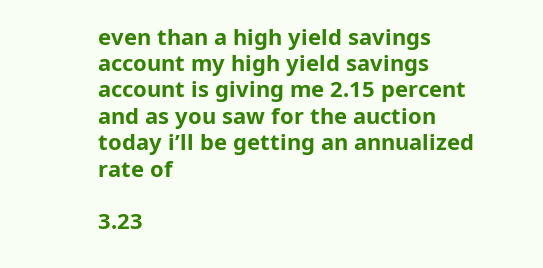even than a high yield savings account my high yield savings account is giving me 2.15 percent and as you saw for the auction today i’ll be getting an annualized rate of

3.23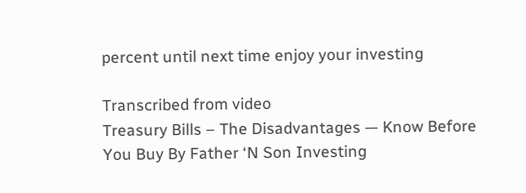percent until next time enjoy your investing

Transcribed from video
Treasury Bills – The Disadvantages — Know Before You Buy By Father ‘N Son Investing